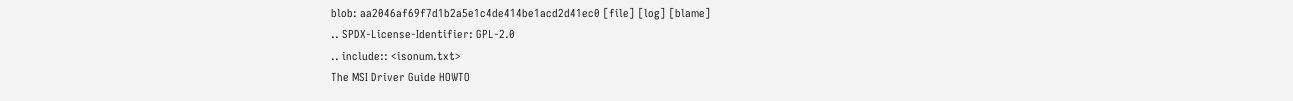blob: aa2046af69f7d1b2a5e1c4de414be1acd2d41ec0 [file] [log] [blame]
.. SPDX-License-Identifier: GPL-2.0
.. include:: <isonum.txt>
The MSI Driver Guide HOWTO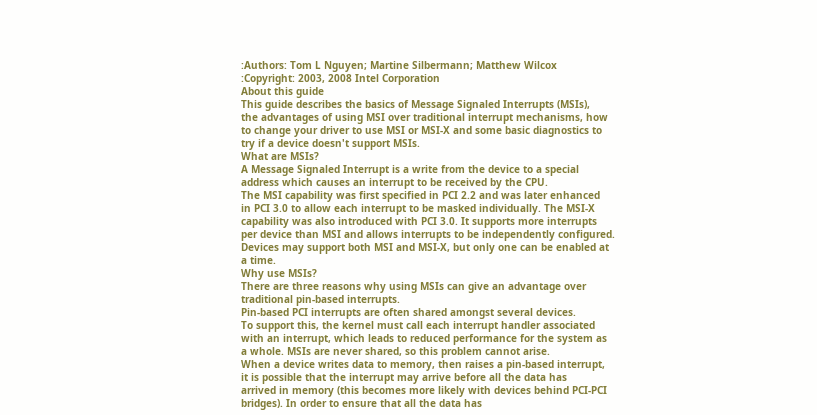:Authors: Tom L Nguyen; Martine Silbermann; Matthew Wilcox
:Copyright: 2003, 2008 Intel Corporation
About this guide
This guide describes the basics of Message Signaled Interrupts (MSIs),
the advantages of using MSI over traditional interrupt mechanisms, how
to change your driver to use MSI or MSI-X and some basic diagnostics to
try if a device doesn't support MSIs.
What are MSIs?
A Message Signaled Interrupt is a write from the device to a special
address which causes an interrupt to be received by the CPU.
The MSI capability was first specified in PCI 2.2 and was later enhanced
in PCI 3.0 to allow each interrupt to be masked individually. The MSI-X
capability was also introduced with PCI 3.0. It supports more interrupts
per device than MSI and allows interrupts to be independently configured.
Devices may support both MSI and MSI-X, but only one can be enabled at
a time.
Why use MSIs?
There are three reasons why using MSIs can give an advantage over
traditional pin-based interrupts.
Pin-based PCI interrupts are often shared amongst several devices.
To support this, the kernel must call each interrupt handler associated
with an interrupt, which leads to reduced performance for the system as
a whole. MSIs are never shared, so this problem cannot arise.
When a device writes data to memory, then raises a pin-based interrupt,
it is possible that the interrupt may arrive before all the data has
arrived in memory (this becomes more likely with devices behind PCI-PCI
bridges). In order to ensure that all the data has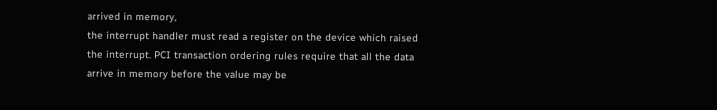arrived in memory,
the interrupt handler must read a register on the device which raised
the interrupt. PCI transaction ordering rules require that all the data
arrive in memory before the value may be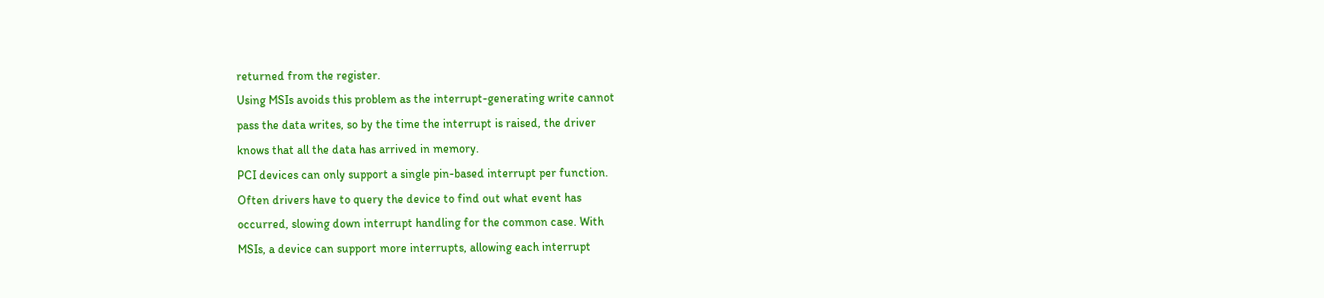returned from the register.
Using MSIs avoids this problem as the interrupt-generating write cannot
pass the data writes, so by the time the interrupt is raised, the driver
knows that all the data has arrived in memory.
PCI devices can only support a single pin-based interrupt per function.
Often drivers have to query the device to find out what event has
occurred, slowing down interrupt handling for the common case. With
MSIs, a device can support more interrupts, allowing each interrupt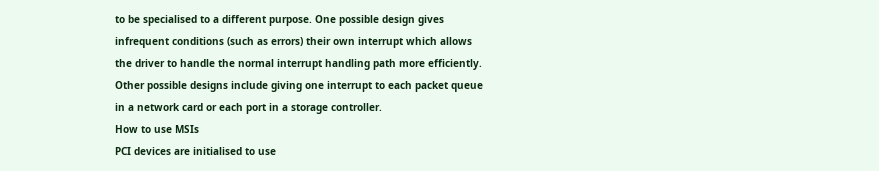to be specialised to a different purpose. One possible design gives
infrequent conditions (such as errors) their own interrupt which allows
the driver to handle the normal interrupt handling path more efficiently.
Other possible designs include giving one interrupt to each packet queue
in a network card or each port in a storage controller.
How to use MSIs
PCI devices are initialised to use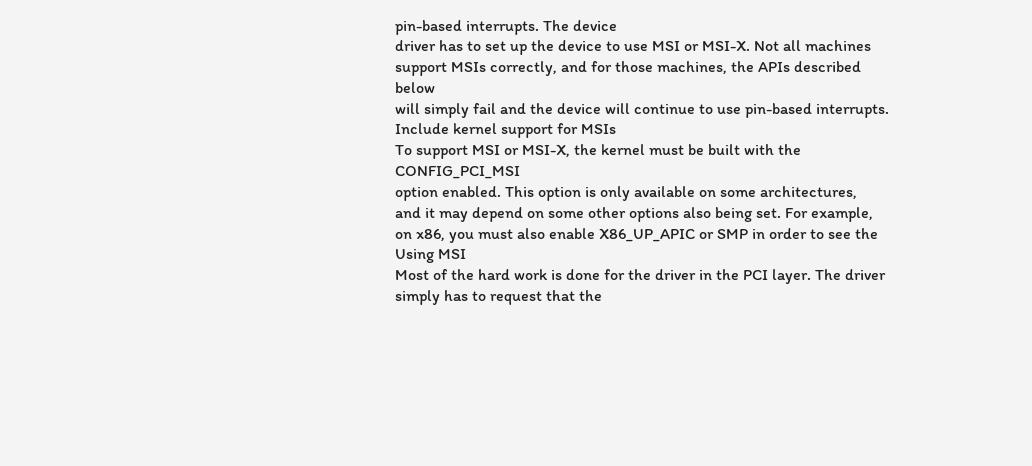pin-based interrupts. The device
driver has to set up the device to use MSI or MSI-X. Not all machines
support MSIs correctly, and for those machines, the APIs described below
will simply fail and the device will continue to use pin-based interrupts.
Include kernel support for MSIs
To support MSI or MSI-X, the kernel must be built with the CONFIG_PCI_MSI
option enabled. This option is only available on some architectures,
and it may depend on some other options also being set. For example,
on x86, you must also enable X86_UP_APIC or SMP in order to see the
Using MSI
Most of the hard work is done for the driver in the PCI layer. The driver
simply has to request that the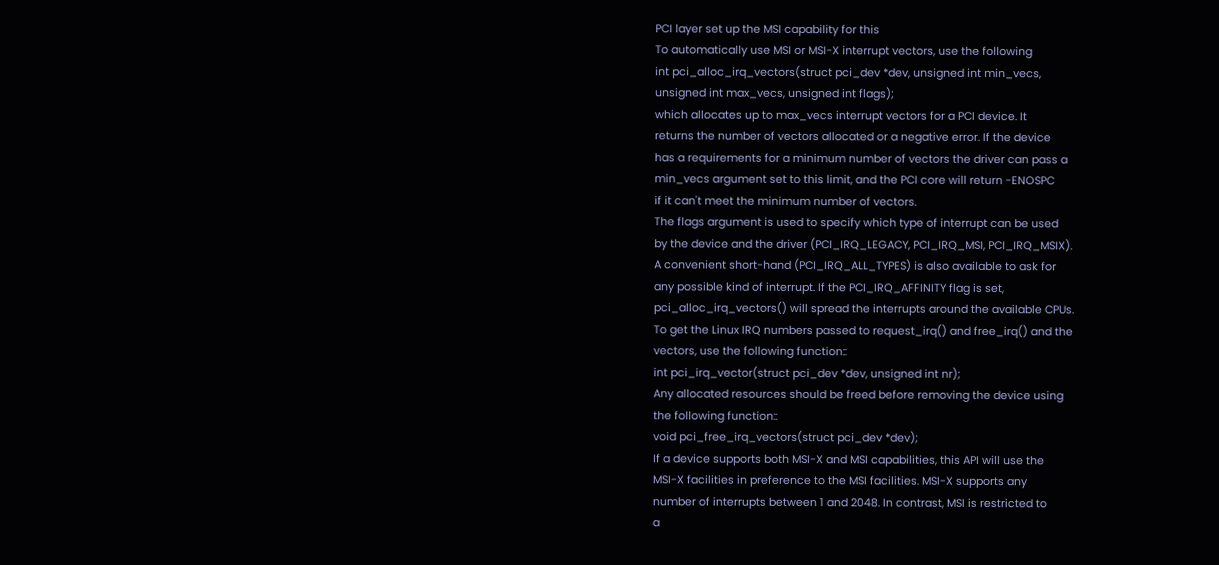PCI layer set up the MSI capability for this
To automatically use MSI or MSI-X interrupt vectors, use the following
int pci_alloc_irq_vectors(struct pci_dev *dev, unsigned int min_vecs,
unsigned int max_vecs, unsigned int flags);
which allocates up to max_vecs interrupt vectors for a PCI device. It
returns the number of vectors allocated or a negative error. If the device
has a requirements for a minimum number of vectors the driver can pass a
min_vecs argument set to this limit, and the PCI core will return -ENOSPC
if it can't meet the minimum number of vectors.
The flags argument is used to specify which type of interrupt can be used
by the device and the driver (PCI_IRQ_LEGACY, PCI_IRQ_MSI, PCI_IRQ_MSIX).
A convenient short-hand (PCI_IRQ_ALL_TYPES) is also available to ask for
any possible kind of interrupt. If the PCI_IRQ_AFFINITY flag is set,
pci_alloc_irq_vectors() will spread the interrupts around the available CPUs.
To get the Linux IRQ numbers passed to request_irq() and free_irq() and the
vectors, use the following function::
int pci_irq_vector(struct pci_dev *dev, unsigned int nr);
Any allocated resources should be freed before removing the device using
the following function::
void pci_free_irq_vectors(struct pci_dev *dev);
If a device supports both MSI-X and MSI capabilities, this API will use the
MSI-X facilities in preference to the MSI facilities. MSI-X supports any
number of interrupts between 1 and 2048. In contrast, MSI is restricted to
a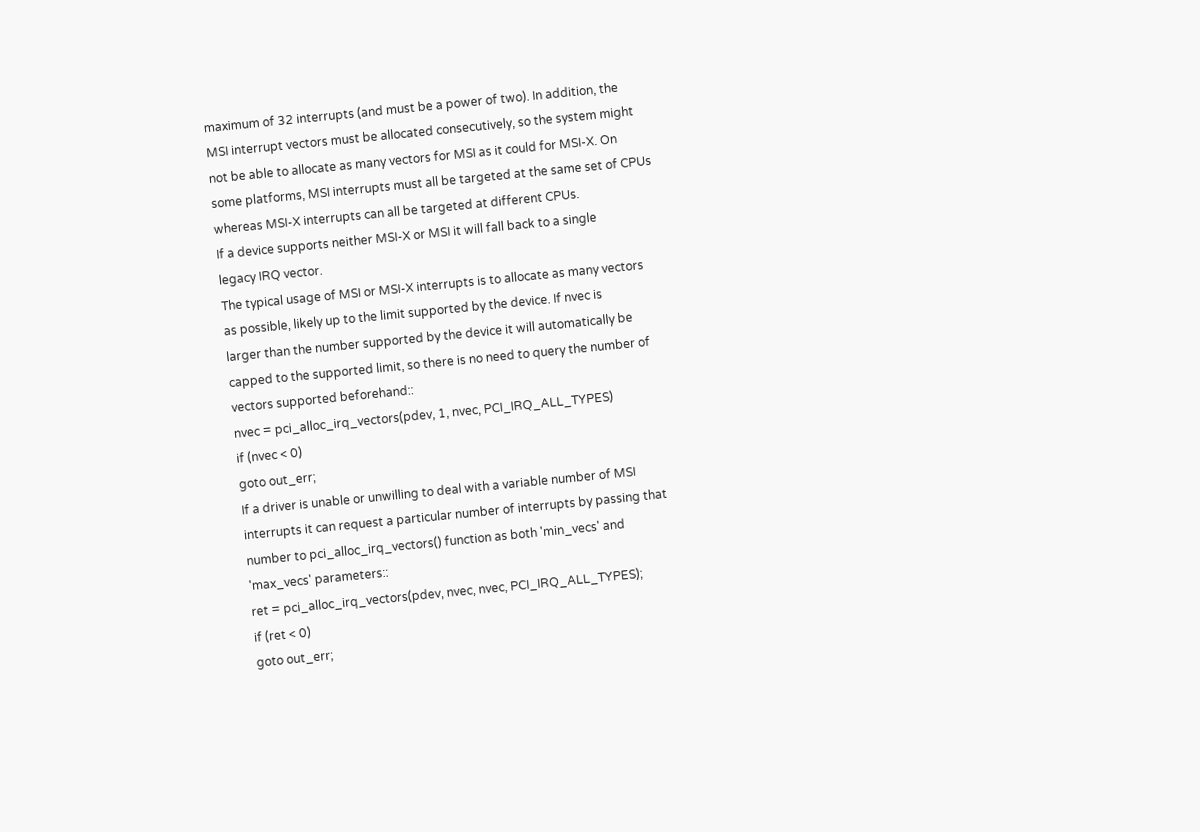maximum of 32 interrupts (and must be a power of two). In addition, the
MSI interrupt vectors must be allocated consecutively, so the system might
not be able to allocate as many vectors for MSI as it could for MSI-X. On
some platforms, MSI interrupts must all be targeted at the same set of CPUs
whereas MSI-X interrupts can all be targeted at different CPUs.
If a device supports neither MSI-X or MSI it will fall back to a single
legacy IRQ vector.
The typical usage of MSI or MSI-X interrupts is to allocate as many vectors
as possible, likely up to the limit supported by the device. If nvec is
larger than the number supported by the device it will automatically be
capped to the supported limit, so there is no need to query the number of
vectors supported beforehand::
nvec = pci_alloc_irq_vectors(pdev, 1, nvec, PCI_IRQ_ALL_TYPES)
if (nvec < 0)
goto out_err;
If a driver is unable or unwilling to deal with a variable number of MSI
interrupts it can request a particular number of interrupts by passing that
number to pci_alloc_irq_vectors() function as both 'min_vecs' and
'max_vecs' parameters::
ret = pci_alloc_irq_vectors(pdev, nvec, nvec, PCI_IRQ_ALL_TYPES);
if (ret < 0)
goto out_err;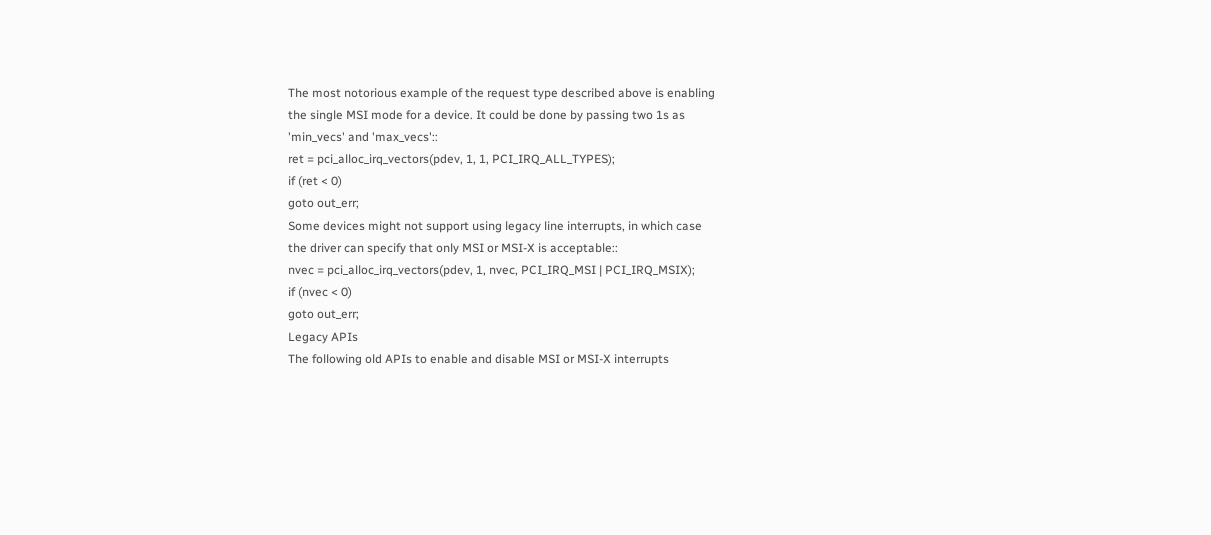The most notorious example of the request type described above is enabling
the single MSI mode for a device. It could be done by passing two 1s as
'min_vecs' and 'max_vecs'::
ret = pci_alloc_irq_vectors(pdev, 1, 1, PCI_IRQ_ALL_TYPES);
if (ret < 0)
goto out_err;
Some devices might not support using legacy line interrupts, in which case
the driver can specify that only MSI or MSI-X is acceptable::
nvec = pci_alloc_irq_vectors(pdev, 1, nvec, PCI_IRQ_MSI | PCI_IRQ_MSIX);
if (nvec < 0)
goto out_err;
Legacy APIs
The following old APIs to enable and disable MSI or MSI-X interrupts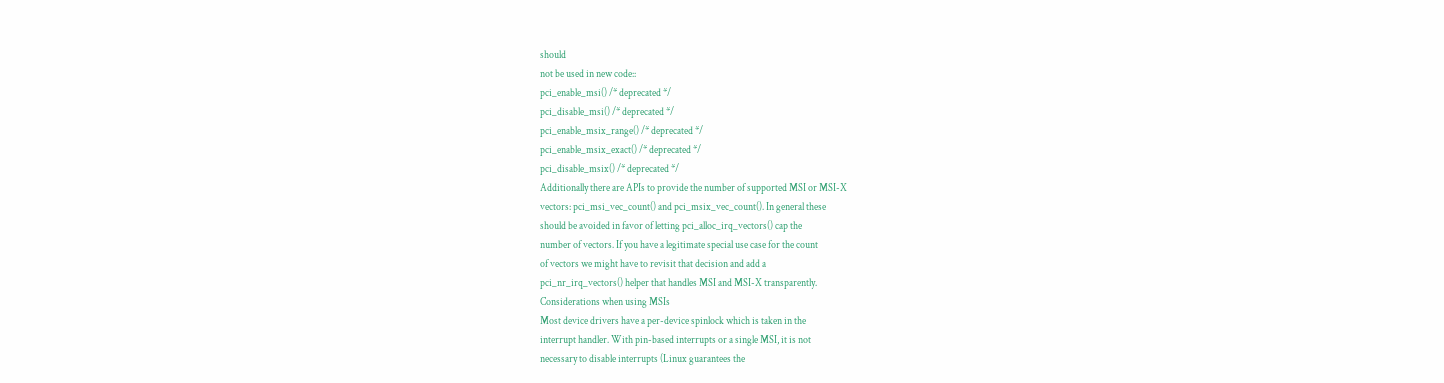should
not be used in new code::
pci_enable_msi() /* deprecated */
pci_disable_msi() /* deprecated */
pci_enable_msix_range() /* deprecated */
pci_enable_msix_exact() /* deprecated */
pci_disable_msix() /* deprecated */
Additionally there are APIs to provide the number of supported MSI or MSI-X
vectors: pci_msi_vec_count() and pci_msix_vec_count(). In general these
should be avoided in favor of letting pci_alloc_irq_vectors() cap the
number of vectors. If you have a legitimate special use case for the count
of vectors we might have to revisit that decision and add a
pci_nr_irq_vectors() helper that handles MSI and MSI-X transparently.
Considerations when using MSIs
Most device drivers have a per-device spinlock which is taken in the
interrupt handler. With pin-based interrupts or a single MSI, it is not
necessary to disable interrupts (Linux guarantees the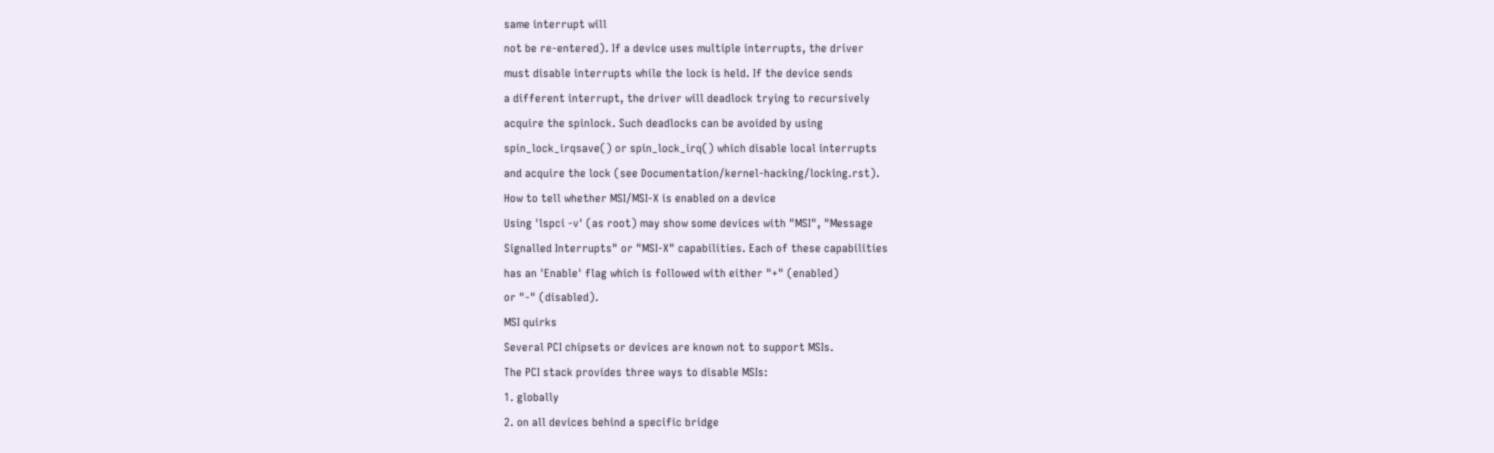same interrupt will
not be re-entered). If a device uses multiple interrupts, the driver
must disable interrupts while the lock is held. If the device sends
a different interrupt, the driver will deadlock trying to recursively
acquire the spinlock. Such deadlocks can be avoided by using
spin_lock_irqsave() or spin_lock_irq() which disable local interrupts
and acquire the lock (see Documentation/kernel-hacking/locking.rst).
How to tell whether MSI/MSI-X is enabled on a device
Using 'lspci -v' (as root) may show some devices with "MSI", "Message
Signalled Interrupts" or "MSI-X" capabilities. Each of these capabilities
has an 'Enable' flag which is followed with either "+" (enabled)
or "-" (disabled).
MSI quirks
Several PCI chipsets or devices are known not to support MSIs.
The PCI stack provides three ways to disable MSIs:
1. globally
2. on all devices behind a specific bridge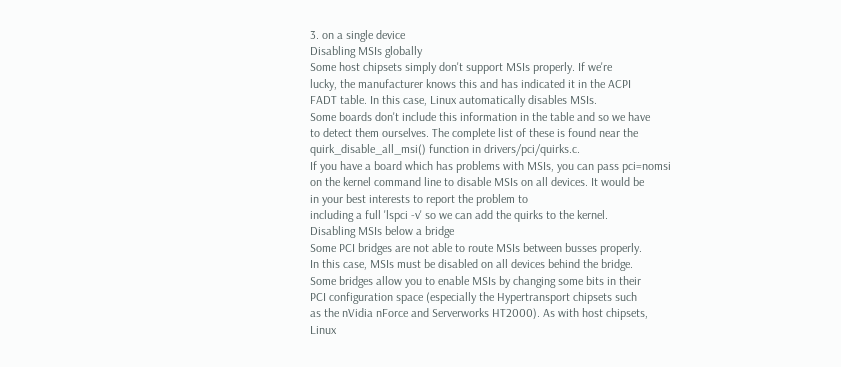3. on a single device
Disabling MSIs globally
Some host chipsets simply don't support MSIs properly. If we're
lucky, the manufacturer knows this and has indicated it in the ACPI
FADT table. In this case, Linux automatically disables MSIs.
Some boards don't include this information in the table and so we have
to detect them ourselves. The complete list of these is found near the
quirk_disable_all_msi() function in drivers/pci/quirks.c.
If you have a board which has problems with MSIs, you can pass pci=nomsi
on the kernel command line to disable MSIs on all devices. It would be
in your best interests to report the problem to
including a full 'lspci -v' so we can add the quirks to the kernel.
Disabling MSIs below a bridge
Some PCI bridges are not able to route MSIs between busses properly.
In this case, MSIs must be disabled on all devices behind the bridge.
Some bridges allow you to enable MSIs by changing some bits in their
PCI configuration space (especially the Hypertransport chipsets such
as the nVidia nForce and Serverworks HT2000). As with host chipsets,
Linux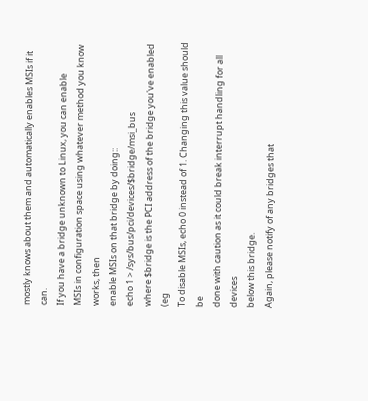mostly knows about them and automatically enables MSIs if it can.
If you have a bridge unknown to Linux, you can enable
MSIs in configuration space using whatever method you know works, then
enable MSIs on that bridge by doing::
echo 1 > /sys/bus/pci/devices/$bridge/msi_bus
where $bridge is the PCI address of the bridge you've enabled (eg
To disable MSIs, echo 0 instead of 1. Changing this value should be
done with caution as it could break interrupt handling for all devices
below this bridge.
Again, please notify of any bridges that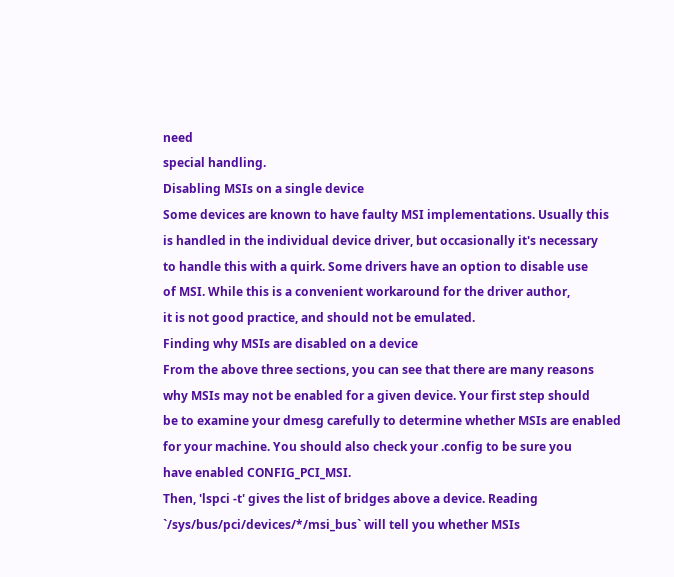need
special handling.
Disabling MSIs on a single device
Some devices are known to have faulty MSI implementations. Usually this
is handled in the individual device driver, but occasionally it's necessary
to handle this with a quirk. Some drivers have an option to disable use
of MSI. While this is a convenient workaround for the driver author,
it is not good practice, and should not be emulated.
Finding why MSIs are disabled on a device
From the above three sections, you can see that there are many reasons
why MSIs may not be enabled for a given device. Your first step should
be to examine your dmesg carefully to determine whether MSIs are enabled
for your machine. You should also check your .config to be sure you
have enabled CONFIG_PCI_MSI.
Then, 'lspci -t' gives the list of bridges above a device. Reading
`/sys/bus/pci/devices/*/msi_bus` will tell you whether MSIs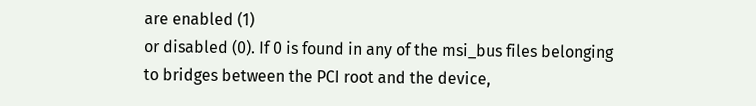are enabled (1)
or disabled (0). If 0 is found in any of the msi_bus files belonging
to bridges between the PCI root and the device,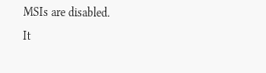MSIs are disabled.
It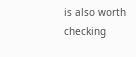is also worth checking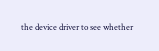the device driver to see whether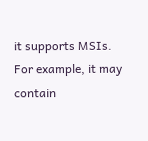it supports MSIs.
For example, it may contain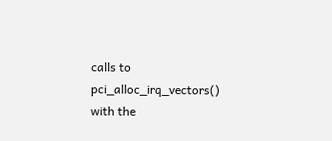calls to pci_alloc_irq_vectors() with the